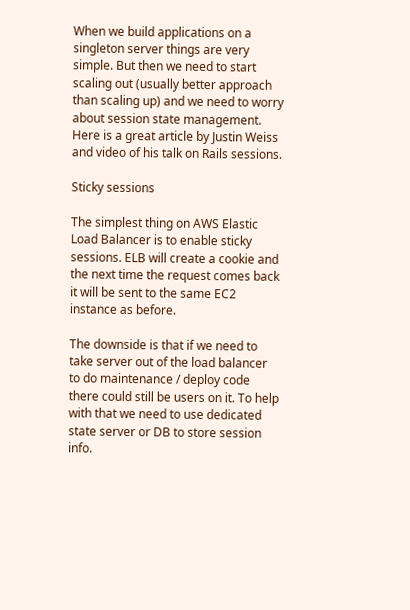When we build applications on a singleton server things are very simple. But then we need to start scaling out (usually better approach than scaling up) and we need to worry about session state management. Here is a great article by Justin Weiss and video of his talk on Rails sessions.

Sticky sessions

The simplest thing on AWS Elastic Load Balancer is to enable sticky sessions. ELB will create a cookie and the next time the request comes back it will be sent to the same EC2 instance as before.

The downside is that if we need to take server out of the load balancer to do maintenance / deploy code there could still be users on it. To help with that we need to use dedicated state server or DB to store session info.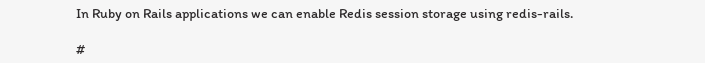In Ruby on Rails applications we can enable Redis session storage using redis-rails.

#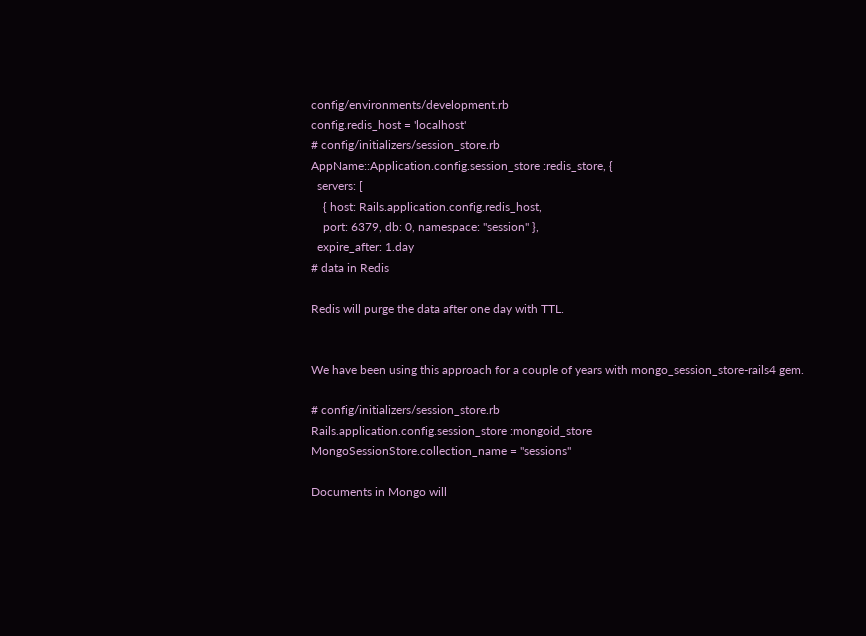config/environments/development.rb
config.redis_host = 'localhost'
# config/initializers/session_store.rb
AppName::Application.config.session_store :redis_store, {
  servers: [
    { host: Rails.application.config.redis_host,
    port: 6379, db: 0, namespace: "session" },
  expire_after: 1.day
# data in Redis

Redis will purge the data after one day with TTL.


We have been using this approach for a couple of years with mongo_session_store-rails4 gem.

# config/initializers/session_store.rb
Rails.application.config.session_store :mongoid_store
MongoSessionStore.collection_name = "sessions"

Documents in Mongo will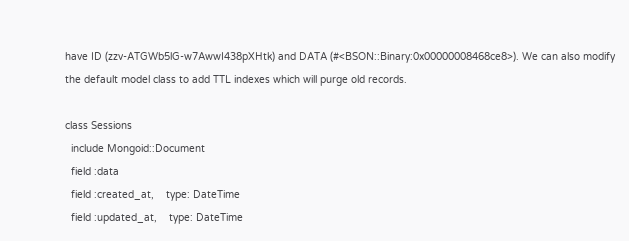have ID (zzv-ATGWb5lG-w7AwwI438pXHtk) and DATA (#<BSON::Binary:0x00000008468ce8>). We can also modify the default model class to add TTL indexes which will purge old records.

class Sessions
  include Mongoid::Document
  field :data
  field :created_at,    type: DateTime
  field :updated_at,    type: DateTime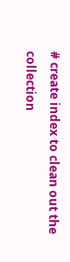# create index to clean out the collection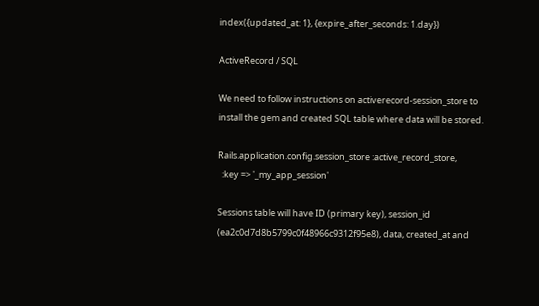index({updated_at: 1}, {expire_after_seconds: 1.day})

ActiveRecord / SQL

We need to follow instructions on activerecord-session_store to install the gem and created SQL table where data will be stored.

Rails.application.config.session_store :active_record_store,
  :key => '_my_app_session'

Sessions table will have ID (primary key), session_id (ea2c0d7d8b5799c0f48966c9312f95e8), data, created_at and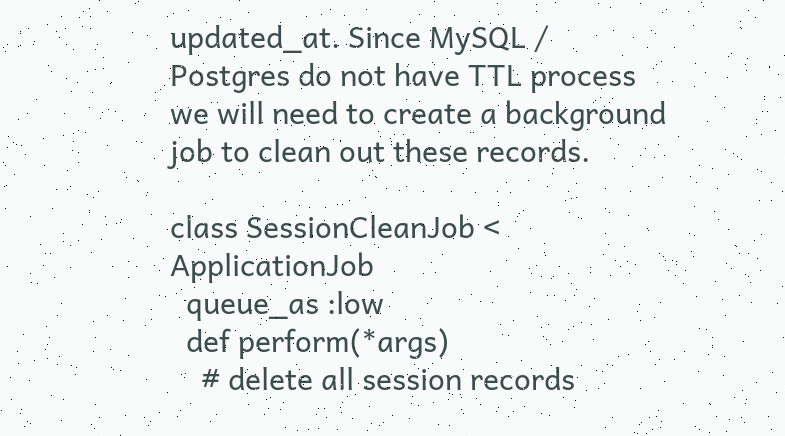updated_at. Since MySQL / Postgres do not have TTL process we will need to create a background job to clean out these records.

class SessionCleanJob < ApplicationJob
  queue_as :low
  def perform(*args)
    # delete all session records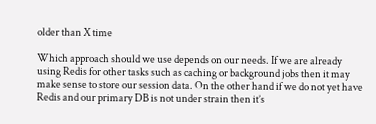older than X time

Which approach should we use depends on our needs. If we are already using Redis for other tasks such as caching or background jobs then it may make sense to store our session data. On the other hand if we do not yet have Redis and our primary DB is not under strain then it’s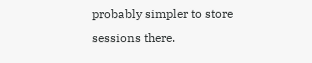probably simpler to store sessions there.